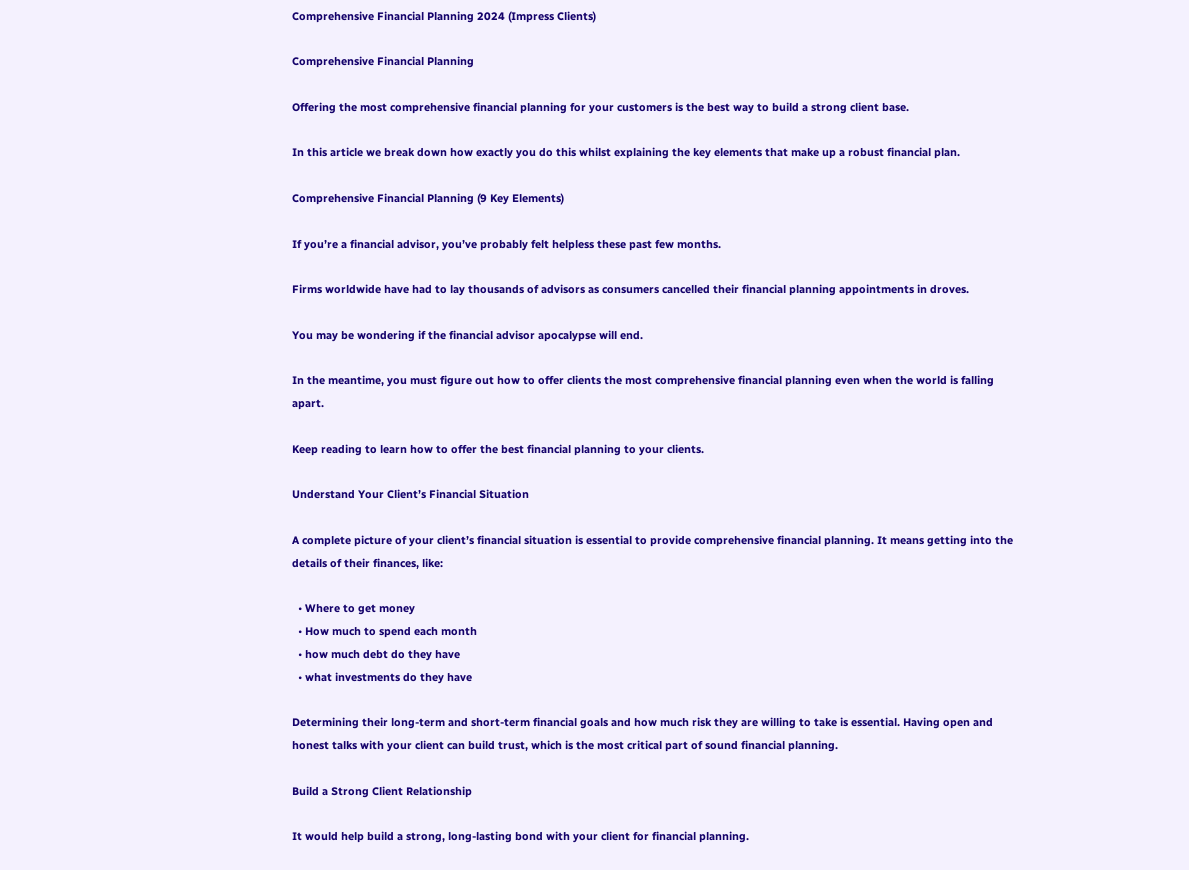Comprehensive Financial Planning 2024 (Impress Clients)

Comprehensive Financial Planning

Offering the most comprehensive financial planning for your customers is the best way to build a strong client base.

In this article we break down how exactly you do this whilst explaining the key elements that make up a robust financial plan.

Comprehensive Financial Planning (9 Key Elements)

If you’re a financial advisor, you’ve probably felt helpless these past few months.

Firms worldwide have had to lay thousands of advisors as consumers cancelled their financial planning appointments in droves.

You may be wondering if the financial advisor apocalypse will end.

In the meantime, you must figure out how to offer clients the most comprehensive financial planning even when the world is falling apart.

Keep reading to learn how to offer the best financial planning to your clients.

Understand Your Client’s Financial Situation

A complete picture of your client’s financial situation is essential to provide comprehensive financial planning. It means getting into the details of their finances, like:

  • Where to get money
  • How much to spend each month
  • how much debt do they have
  • what investments do they have

Determining their long-term and short-term financial goals and how much risk they are willing to take is essential. Having open and honest talks with your client can build trust, which is the most critical part of sound financial planning.

Build a Strong Client Relationship

It would help build a strong, long-lasting bond with your client for financial planning.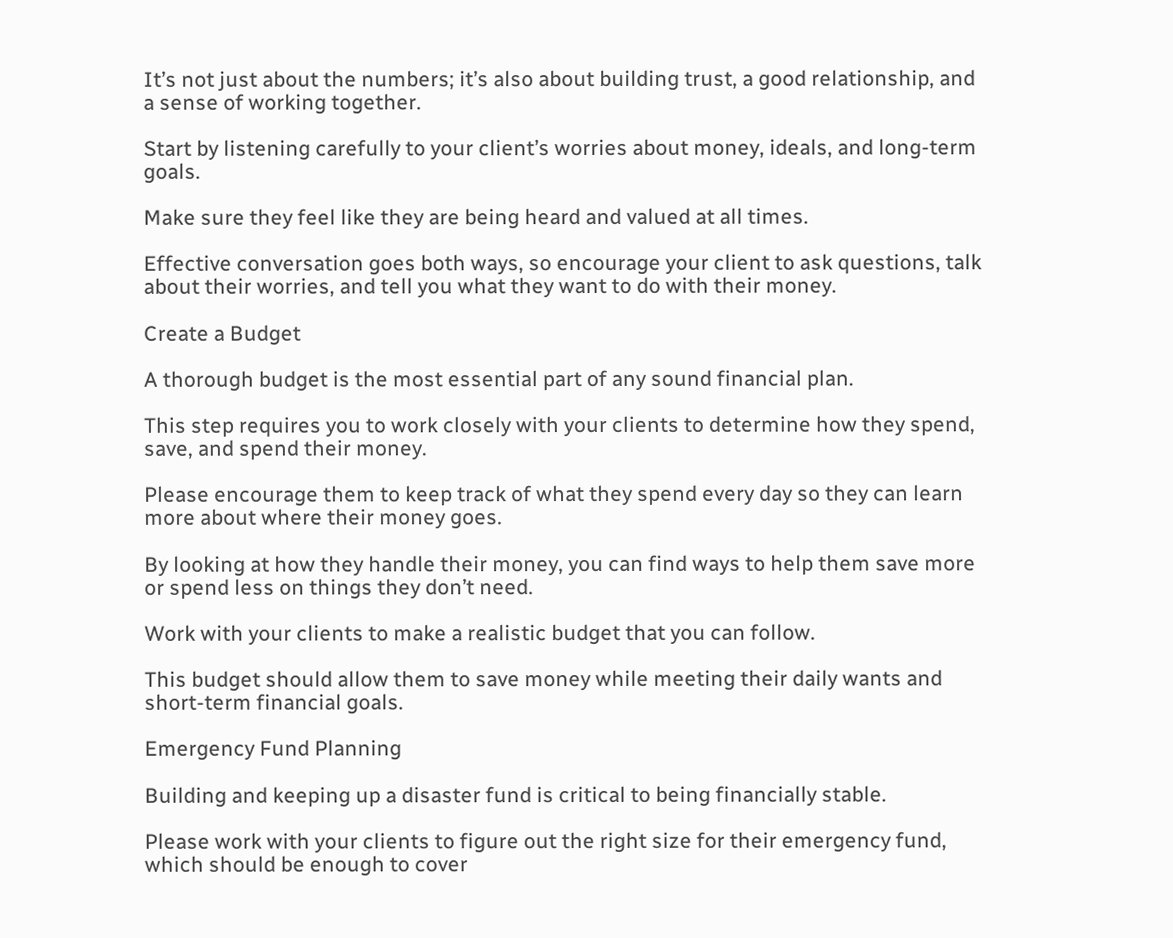It’s not just about the numbers; it’s also about building trust, a good relationship, and a sense of working together.

Start by listening carefully to your client’s worries about money, ideals, and long-term goals.

Make sure they feel like they are being heard and valued at all times.

Effective conversation goes both ways, so encourage your client to ask questions, talk about their worries, and tell you what they want to do with their money.

Create a Budget

A thorough budget is the most essential part of any sound financial plan.

This step requires you to work closely with your clients to determine how they spend, save, and spend their money.

Please encourage them to keep track of what they spend every day so they can learn more about where their money goes.

By looking at how they handle their money, you can find ways to help them save more or spend less on things they don’t need.

Work with your clients to make a realistic budget that you can follow.

This budget should allow them to save money while meeting their daily wants and short-term financial goals.

Emergency Fund Planning

Building and keeping up a disaster fund is critical to being financially stable.

Please work with your clients to figure out the right size for their emergency fund, which should be enough to cover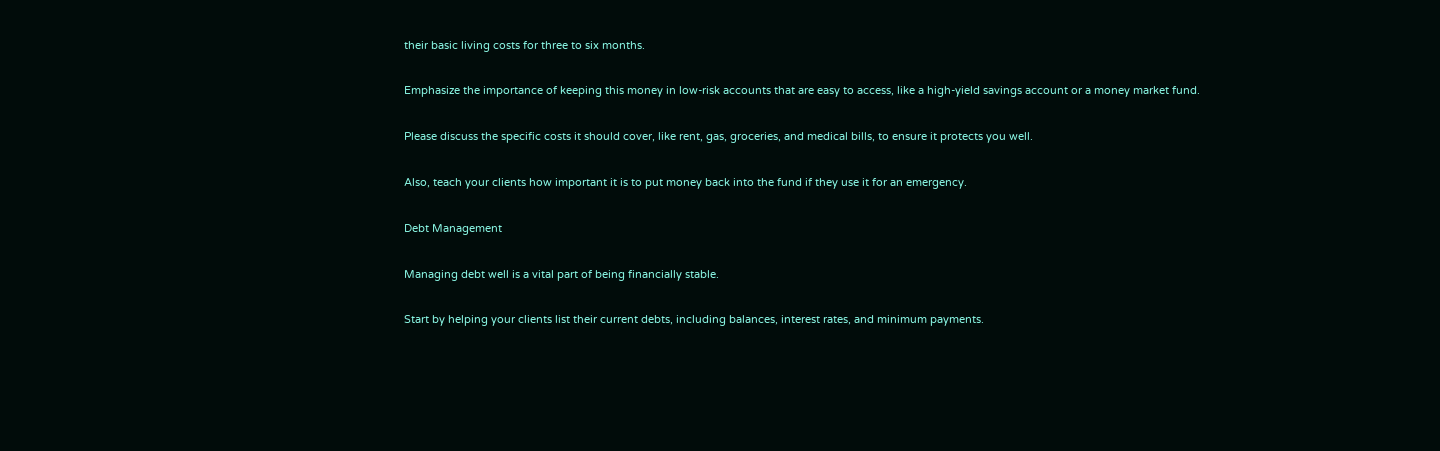their basic living costs for three to six months.

Emphasize the importance of keeping this money in low-risk accounts that are easy to access, like a high-yield savings account or a money market fund.

Please discuss the specific costs it should cover, like rent, gas, groceries, and medical bills, to ensure it protects you well.

Also, teach your clients how important it is to put money back into the fund if they use it for an emergency.

Debt Management

Managing debt well is a vital part of being financially stable.

Start by helping your clients list their current debts, including balances, interest rates, and minimum payments.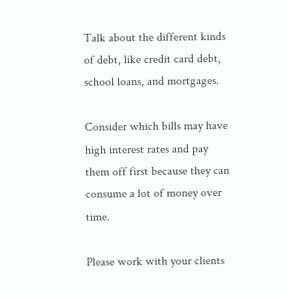Talk about the different kinds of debt, like credit card debt, school loans, and mortgages.

Consider which bills may have high interest rates and pay them off first because they can consume a lot of money over time.

Please work with your clients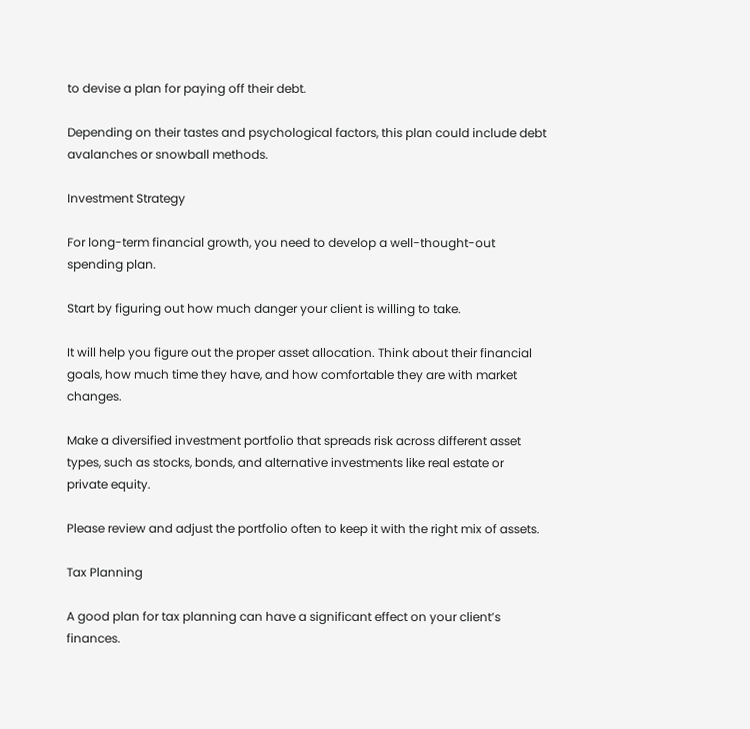to devise a plan for paying off their debt.

Depending on their tastes and psychological factors, this plan could include debt avalanches or snowball methods.

Investment Strategy

For long-term financial growth, you need to develop a well-thought-out spending plan.

Start by figuring out how much danger your client is willing to take.

It will help you figure out the proper asset allocation. Think about their financial goals, how much time they have, and how comfortable they are with market changes.

Make a diversified investment portfolio that spreads risk across different asset types, such as stocks, bonds, and alternative investments like real estate or private equity.

Please review and adjust the portfolio often to keep it with the right mix of assets.

Tax Planning

A good plan for tax planning can have a significant effect on your client’s finances.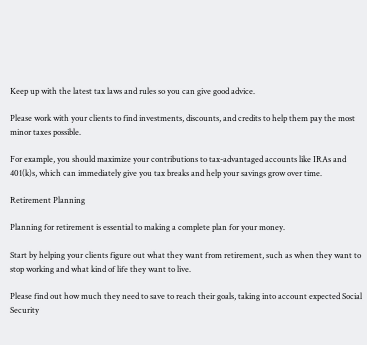Keep up with the latest tax laws and rules so you can give good advice.

Please work with your clients to find investments, discounts, and credits to help them pay the most minor taxes possible.

For example, you should maximize your contributions to tax-advantaged accounts like IRAs and 401(k)s, which can immediately give you tax breaks and help your savings grow over time.

Retirement Planning

Planning for retirement is essential to making a complete plan for your money.

Start by helping your clients figure out what they want from retirement, such as when they want to stop working and what kind of life they want to live.

Please find out how much they need to save to reach their goals, taking into account expected Social Security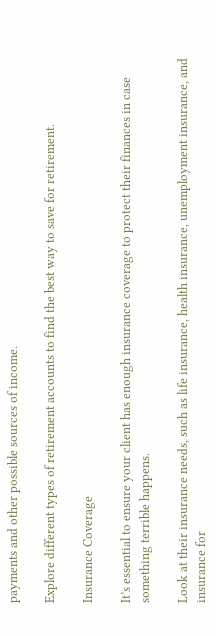payments and other possible sources of income.

Explore different types of retirement accounts to find the best way to save for retirement.

Insurance Coverage

It’s essential to ensure your client has enough insurance coverage to protect their finances in case something terrible happens.

Look at their insurance needs, such as life insurance, health insurance, unemployment insurance, and insurance for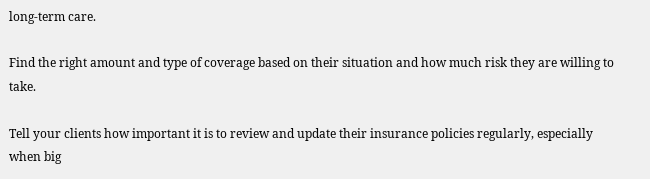long-term care.

Find the right amount and type of coverage based on their situation and how much risk they are willing to take.

Tell your clients how important it is to review and update their insurance policies regularly, especially when big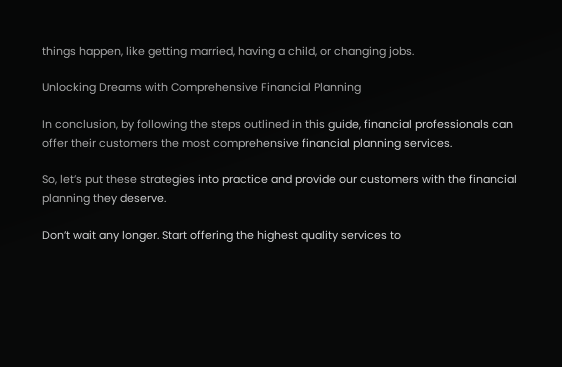things happen, like getting married, having a child, or changing jobs.

Unlocking Dreams with Comprehensive Financial Planning

In conclusion, by following the steps outlined in this guide, financial professionals can offer their customers the most comprehensive financial planning services.

So, let’s put these strategies into practice and provide our customers with the financial planning they deserve.

Don’t wait any longer. Start offering the highest quality services to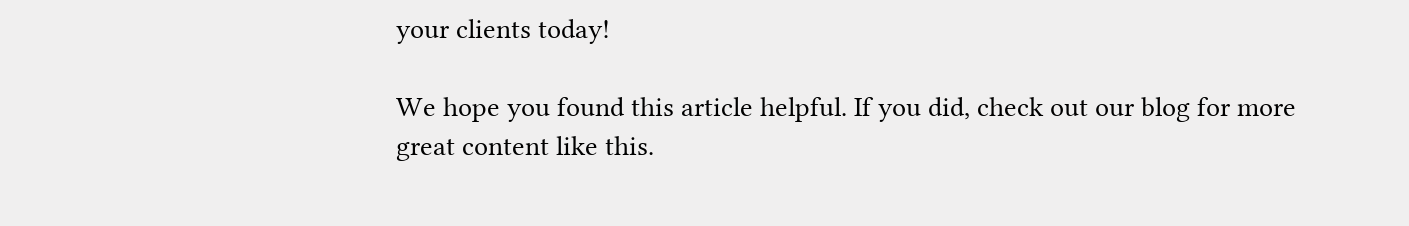your clients today!

We hope you found this article helpful. If you did, check out our blog for more great content like this.